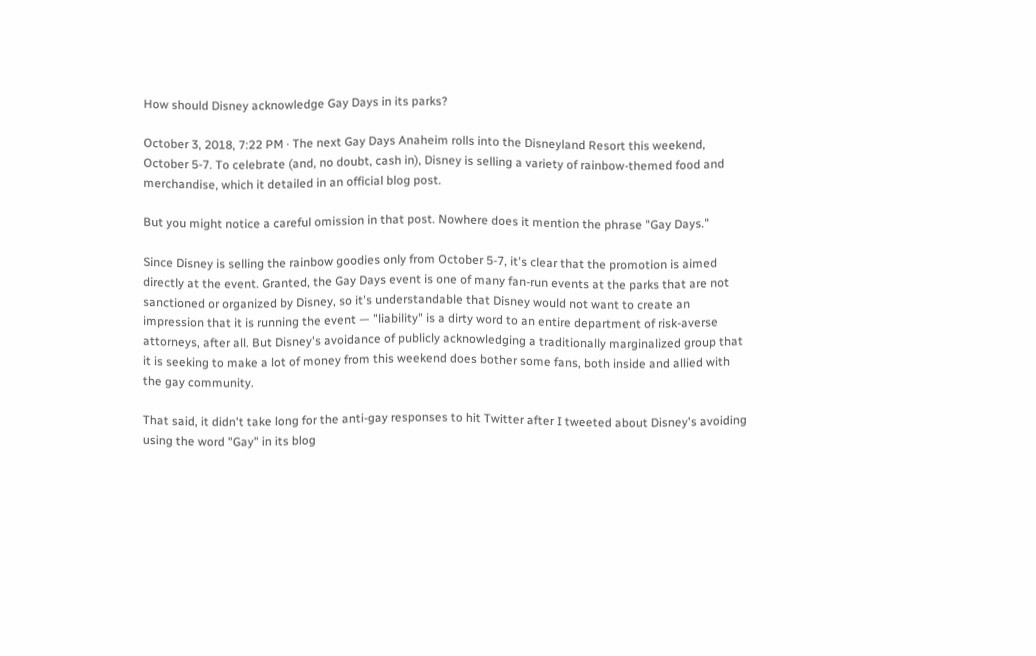How should Disney acknowledge Gay Days in its parks?

October 3, 2018, 7:22 PM · The next Gay Days Anaheim rolls into the Disneyland Resort this weekend, October 5-7. To celebrate (and, no doubt, cash in), Disney is selling a variety of rainbow-themed food and merchandise, which it detailed in an official blog post.

But you might notice a careful omission in that post. Nowhere does it mention the phrase "Gay Days."

Since Disney is selling the rainbow goodies only from October 5-7, it's clear that the promotion is aimed directly at the event. Granted, the Gay Days event is one of many fan-run events at the parks that are not sanctioned or organized by Disney, so it's understandable that Disney would not want to create an impression that it is running the event — "liability" is a dirty word to an entire department of risk-averse attorneys, after all. But Disney's avoidance of publicly acknowledging a traditionally marginalized group that it is seeking to make a lot of money from this weekend does bother some fans, both inside and allied with the gay community.

That said, it didn't take long for the anti-gay responses to hit Twitter after I tweeted about Disney's avoiding using the word "Gay" in its blog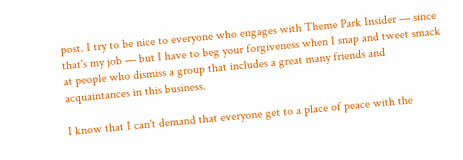post. I try to be nice to everyone who engages with Theme Park Insider — since that's my job — but I have to beg your forgiveness when I snap and tweet smack at people who dismiss a group that includes a great many friends and acquaintances in this business.

I know that I can't demand that everyone get to a place of peace with the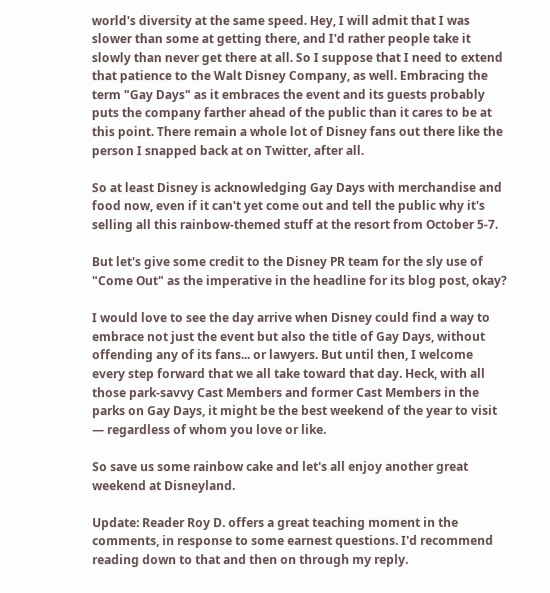world's diversity at the same speed. Hey, I will admit that I was slower than some at getting there, and I'd rather people take it slowly than never get there at all. So I suppose that I need to extend that patience to the Walt Disney Company, as well. Embracing the term "Gay Days" as it embraces the event and its guests probably puts the company farther ahead of the public than it cares to be at this point. There remain a whole lot of Disney fans out there like the person I snapped back at on Twitter, after all.

So at least Disney is acknowledging Gay Days with merchandise and food now, even if it can't yet come out and tell the public why it's selling all this rainbow-themed stuff at the resort from October 5-7.

But let's give some credit to the Disney PR team for the sly use of "Come Out" as the imperative in the headline for its blog post, okay?

I would love to see the day arrive when Disney could find a way to embrace not just the event but also the title of Gay Days, without offending any of its fans... or lawyers. But until then, I welcome every step forward that we all take toward that day. Heck, with all those park-savvy Cast Members and former Cast Members in the parks on Gay Days, it might be the best weekend of the year to visit — regardless of whom you love or like.

So save us some rainbow cake and let's all enjoy another great weekend at Disneyland.

Update: Reader Roy D. offers a great teaching moment in the comments, in response to some earnest questions. I'd recommend reading down to that and then on through my reply.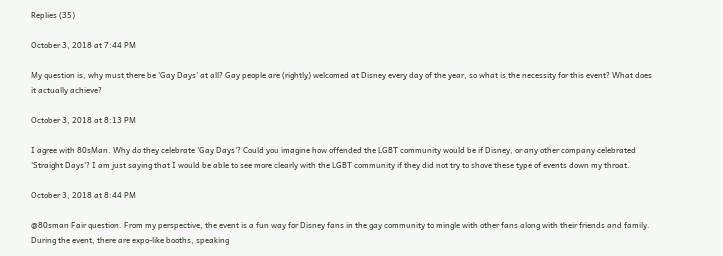Replies (35)

October 3, 2018 at 7:44 PM

My question is, why must there be 'Gay Days' at all? Gay people are (rightly) welcomed at Disney every day of the year, so what is the necessity for this event? What does it actually achieve?

October 3, 2018 at 8:13 PM

I agree with 80sMan. Why do they celebrate 'Gay Days'? Could you imagine how offended the LGBT community would be if Disney, or any other company celebrated 'Straight Days'? I am just saying that I would be able to see more clearly with the LGBT community if they did not try to shove these type of events down my throat.

October 3, 2018 at 8:44 PM

@80sman Fair question. From my perspective, the event is a fun way for Disney fans in the gay community to mingle with other fans along with their friends and family. During the event, there are expo-like booths, speaking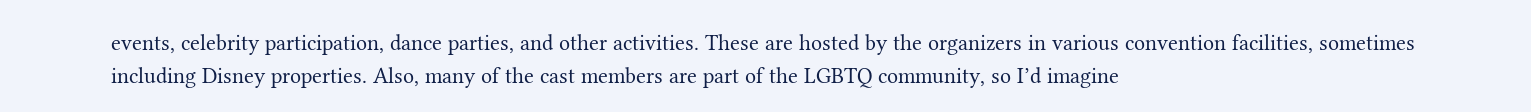events, celebrity participation, dance parties, and other activities. These are hosted by the organizers in various convention facilities, sometimes including Disney properties. Also, many of the cast members are part of the LGBTQ community, so I’d imagine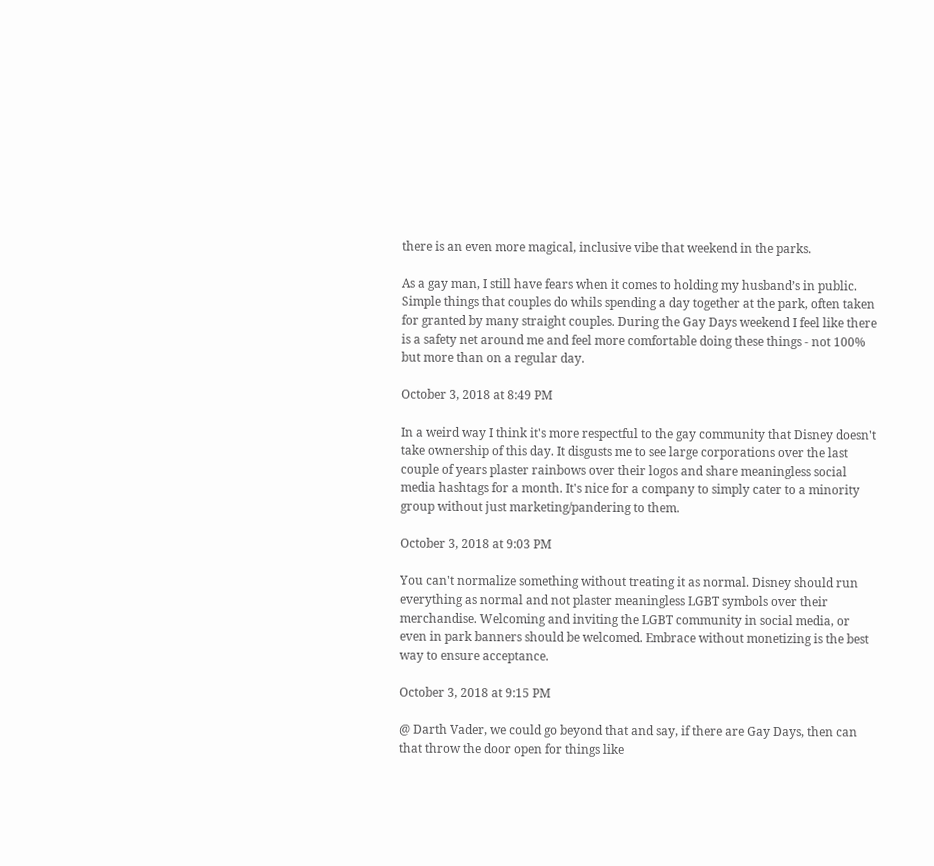there is an even more magical, inclusive vibe that weekend in the parks.

As a gay man, I still have fears when it comes to holding my husband’s in public. Simple things that couples do whils spending a day together at the park, often taken for granted by many straight couples. During the Gay Days weekend I feel like there is a safety net around me and feel more comfortable doing these things - not 100% but more than on a regular day.

October 3, 2018 at 8:49 PM

In a weird way I think it's more respectful to the gay community that Disney doesn't take ownership of this day. It disgusts me to see large corporations over the last couple of years plaster rainbows over their logos and share meaningless social media hashtags for a month. It's nice for a company to simply cater to a minority group without just marketing/pandering to them.

October 3, 2018 at 9:03 PM

You can't normalize something without treating it as normal. Disney should run everything as normal and not plaster meaningless LGBT symbols over their merchandise. Welcoming and inviting the LGBT community in social media, or even in park banners should be welcomed. Embrace without monetizing is the best way to ensure acceptance.

October 3, 2018 at 9:15 PM

@ Darth Vader, we could go beyond that and say, if there are Gay Days, then can that throw the door open for things like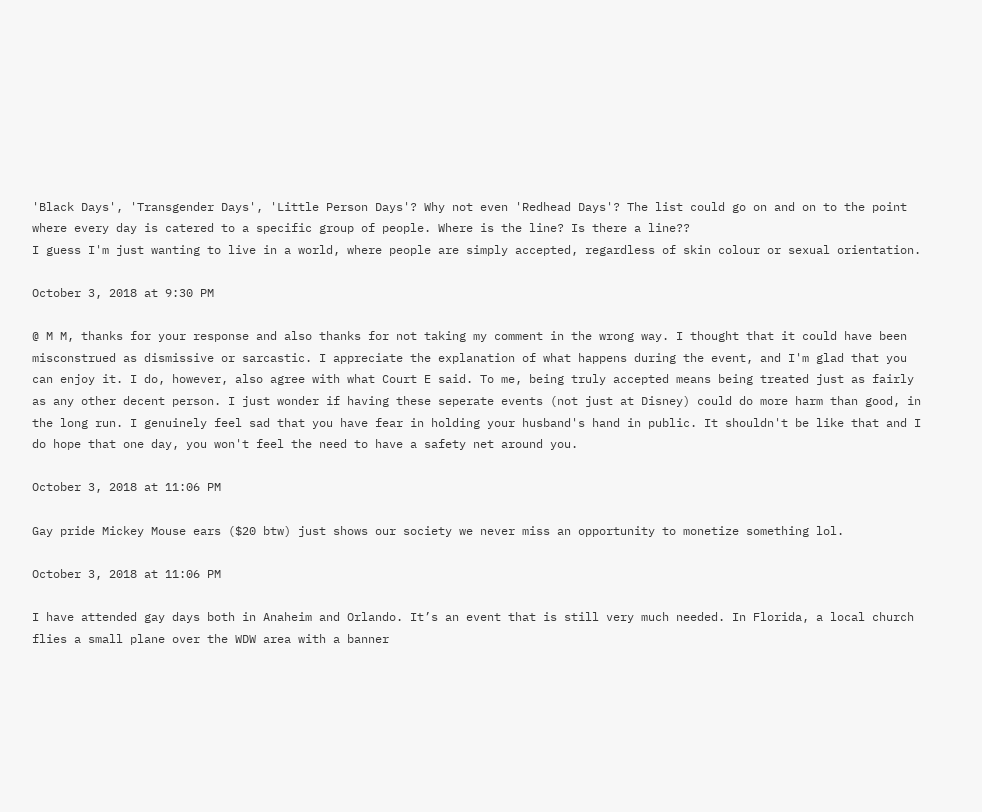'Black Days', 'Transgender Days', 'Little Person Days'? Why not even 'Redhead Days'? The list could go on and on to the point where every day is catered to a specific group of people. Where is the line? Is there a line??
I guess I'm just wanting to live in a world, where people are simply accepted, regardless of skin colour or sexual orientation.

October 3, 2018 at 9:30 PM

@ M M, thanks for your response and also thanks for not taking my comment in the wrong way. I thought that it could have been misconstrued as dismissive or sarcastic. I appreciate the explanation of what happens during the event, and I'm glad that you can enjoy it. I do, however, also agree with what Court E said. To me, being truly accepted means being treated just as fairly as any other decent person. I just wonder if having these seperate events (not just at Disney) could do more harm than good, in the long run. I genuinely feel sad that you have fear in holding your husband's hand in public. It shouldn't be like that and I do hope that one day, you won't feel the need to have a safety net around you.

October 3, 2018 at 11:06 PM

Gay pride Mickey Mouse ears ($20 btw) just shows our society we never miss an opportunity to monetize something lol.

October 3, 2018 at 11:06 PM

I have attended gay days both in Anaheim and Orlando. It’s an event that is still very much needed. In Florida, a local church flies a small plane over the WDW area with a banner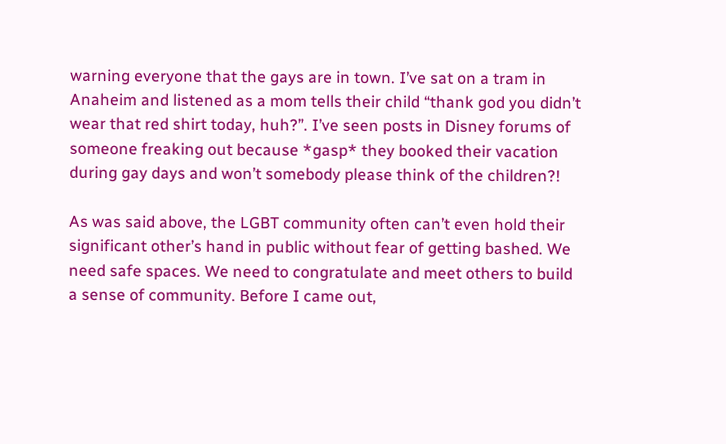warning everyone that the gays are in town. I’ve sat on a tram in Anaheim and listened as a mom tells their child “thank god you didn’t wear that red shirt today, huh?”. I’ve seen posts in Disney forums of someone freaking out because *gasp* they booked their vacation during gay days and won’t somebody please think of the children?!

As was said above, the LGBT community often can’t even hold their significant other’s hand in public without fear of getting bashed. We need safe spaces. We need to congratulate and meet others to build a sense of community. Before I came out,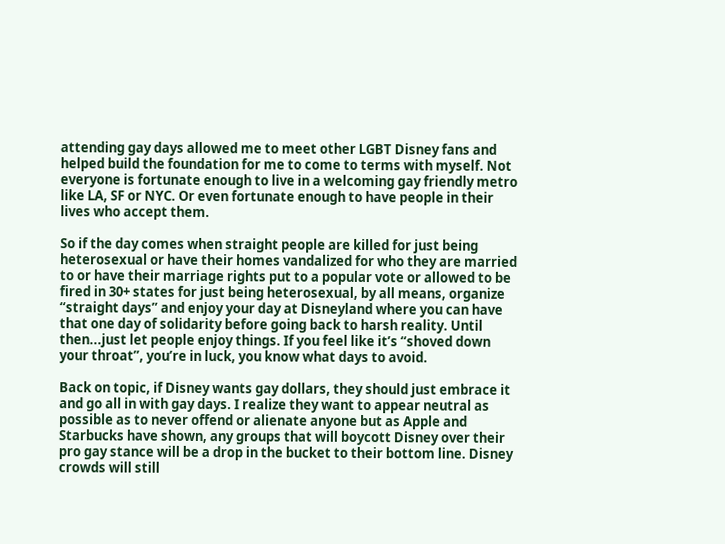attending gay days allowed me to meet other LGBT Disney fans and helped build the foundation for me to come to terms with myself. Not everyone is fortunate enough to live in a welcoming gay friendly metro like LA, SF or NYC. Or even fortunate enough to have people in their lives who accept them.

So if the day comes when straight people are killed for just being heterosexual or have their homes vandalized for who they are married to or have their marriage rights put to a popular vote or allowed to be fired in 30+ states for just being heterosexual, by all means, organize “straight days” and enjoy your day at Disneyland where you can have that one day of solidarity before going back to harsh reality. Until then...just let people enjoy things. If you feel like it’s “shoved down your throat”, you’re in luck, you know what days to avoid.

Back on topic, if Disney wants gay dollars, they should just embrace it and go all in with gay days. I realize they want to appear neutral as possible as to never offend or alienate anyone but as Apple and Starbucks have shown, any groups that will boycott Disney over their pro gay stance will be a drop in the bucket to their bottom line. Disney crowds will still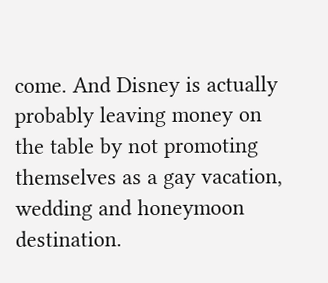come. And Disney is actually probably leaving money on the table by not promoting themselves as a gay vacation, wedding and honeymoon destination.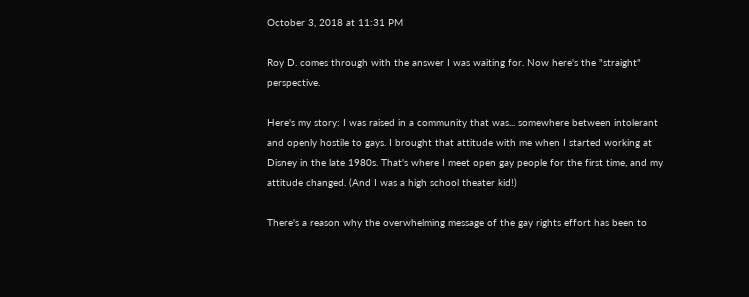October 3, 2018 at 11:31 PM

Roy D. comes through with the answer I was waiting for. Now here's the "straight" perspective.

Here's my story: I was raised in a community that was... somewhere between intolerant and openly hostile to gays. I brought that attitude with me when I started working at Disney in the late 1980s. That's where I meet open gay people for the first time, and my attitude changed. (And I was a high school theater kid!)

There's a reason why the overwhelming message of the gay rights effort has been to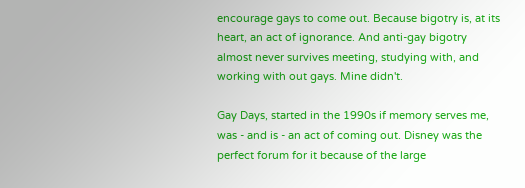encourage gays to come out. Because bigotry is, at its heart, an act of ignorance. And anti-gay bigotry almost never survives meeting, studying with, and working with out gays. Mine didn't.

Gay Days, started in the 1990s if memory serves me, was - and is - an act of coming out. Disney was the perfect forum for it because of the large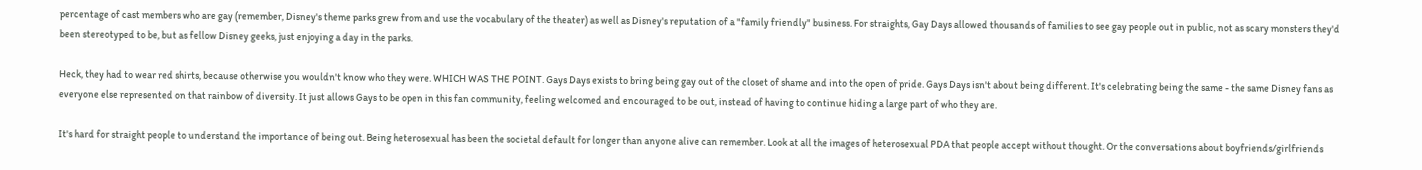percentage of cast members who are gay (remember, Disney's theme parks grew from and use the vocabulary of the theater) as well as Disney's reputation of a "family friendly" business. For straights, Gay Days allowed thousands of families to see gay people out in public, not as scary monsters they'd been stereotyped to be, but as fellow Disney geeks, just enjoying a day in the parks.

Heck, they had to wear red shirts, because otherwise you wouldn't know who they were. WHICH WAS THE POINT. Gays Days exists to bring being gay out of the closet of shame and into the open of pride. Gays Days isn't about being different. It's celebrating being the same - the same Disney fans as everyone else represented on that rainbow of diversity. It just allows Gays to be open in this fan community, feeling welcomed and encouraged to be out, instead of having to continue hiding a large part of who they are.

It's hard for straight people to understand the importance of being out. Being heterosexual has been the societal default for longer than anyone alive can remember. Look at all the images of heterosexual PDA that people accept without thought. Or the conversations about boyfriends/girlfriends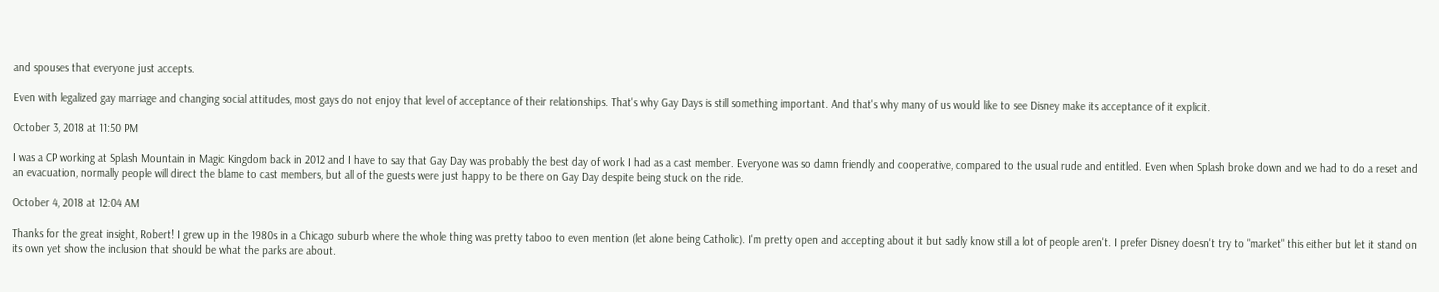and spouses that everyone just accepts.

Even with legalized gay marriage and changing social attitudes, most gays do not enjoy that level of acceptance of their relationships. That's why Gay Days is still something important. And that's why many of us would like to see Disney make its acceptance of it explicit.

October 3, 2018 at 11:50 PM

I was a CP working at Splash Mountain in Magic Kingdom back in 2012 and I have to say that Gay Day was probably the best day of work I had as a cast member. Everyone was so damn friendly and cooperative, compared to the usual rude and entitled. Even when Splash broke down and we had to do a reset and an evacuation, normally people will direct the blame to cast members, but all of the guests were just happy to be there on Gay Day despite being stuck on the ride.

October 4, 2018 at 12:04 AM

Thanks for the great insight, Robert! I grew up in the 1980s in a Chicago suburb where the whole thing was pretty taboo to even mention (let alone being Catholic). I'm pretty open and accepting about it but sadly know still a lot of people aren't. I prefer Disney doesn't try to "market" this either but let it stand on its own yet show the inclusion that should be what the parks are about.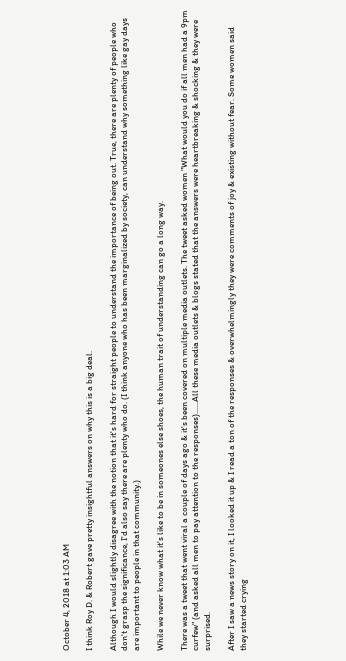October 4, 2018 at 1:03 AM

I think Roy D. & Robert gave pretty insightful answers on why this is a big deal.

Although I would slightly disagree with the notion that it's hard for straight people to understand the importance of being out. True, there are plenty of people who don't grasp the significance, I'd also say there are plenty who do. (I think anyone who has been marginalized by society, can understand why something like gay days are important to people in that community.)

While we never know what it's like to be in someones else shoes, the human trait of understanding can go a long way.

There was a tweet that went viral a couple of days ago & it's been covered on multiple media outlets. The tweet asked women "What would you do if all men had a 9pm curfew" (and asked all men to pay attention to the responses)......All these media outlets & blogs stated that the answers were heartbreaking & shocking & they were surprised.

After I saw a news story on it, I looked it up & I read a ton of the responses & overwhelmingly they were comments of joy & existing without fear. Some women said they started crying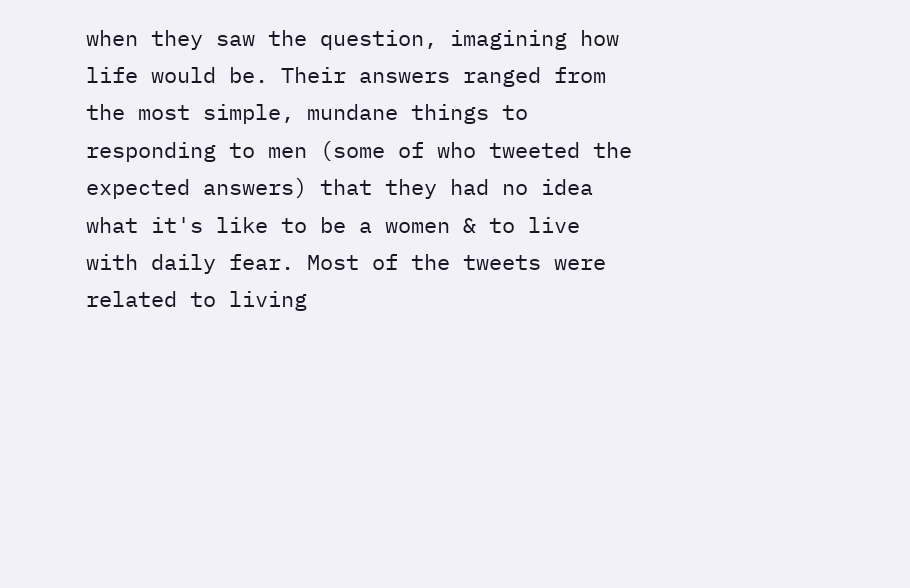when they saw the question, imagining how life would be. Their answers ranged from the most simple, mundane things to responding to men (some of who tweeted the expected answers) that they had no idea what it's like to be a women & to live with daily fear. Most of the tweets were related to living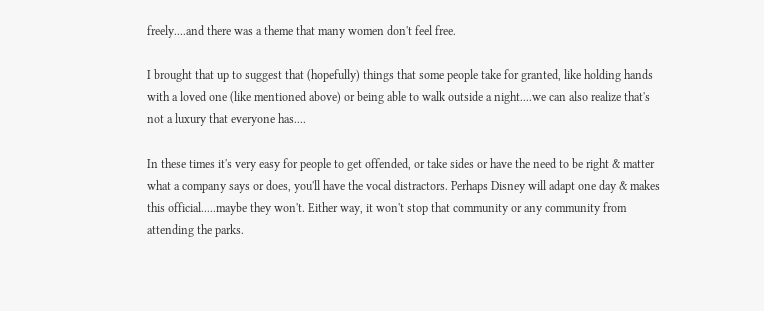freely....and there was a theme that many women don't feel free.

I brought that up to suggest that (hopefully) things that some people take for granted, like holding hands with a loved one (like mentioned above) or being able to walk outside a night....we can also realize that's not a luxury that everyone has....

In these times it's very easy for people to get offended, or take sides or have the need to be right & matter what a company says or does, you'll have the vocal distractors. Perhaps Disney will adapt one day & makes this official.....maybe they won't. Either way, it won't stop that community or any community from attending the parks.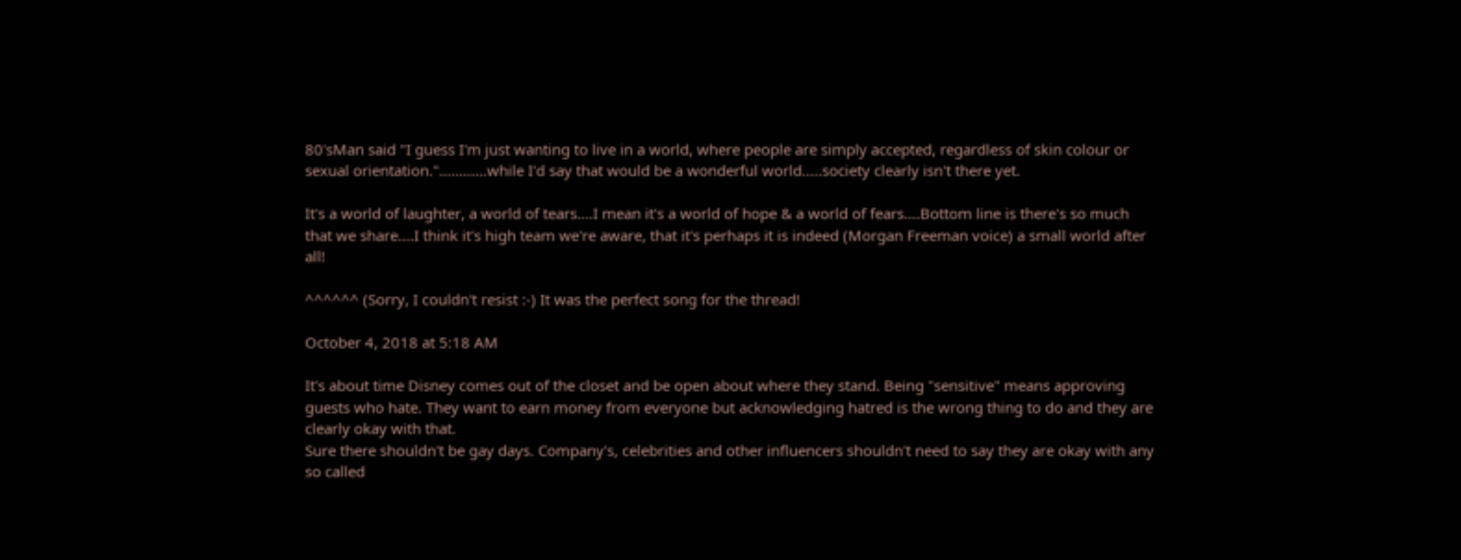80'sMan said "I guess I'm just wanting to live in a world, where people are simply accepted, regardless of skin colour or sexual orientation."............while I'd say that would be a wonderful world.....society clearly isn't there yet.

It's a world of laughter, a world of tears....I mean it's a world of hope & a world of fears....Bottom line is there's so much that we share....I think it's high team we're aware, that it's perhaps it is indeed (Morgan Freeman voice) a small world after all!

^^^^^^ (Sorry, I couldn't resist :-) It was the perfect song for the thread!

October 4, 2018 at 5:18 AM

It's about time Disney comes out of the closet and be open about where they stand. Being "sensitive" means approving guests who hate. They want to earn money from everyone but acknowledging hatred is the wrong thing to do and they are clearly okay with that.
Sure there shouldn't be gay days. Company's, celebrities and other influencers shouldn't need to say they are okay with any so called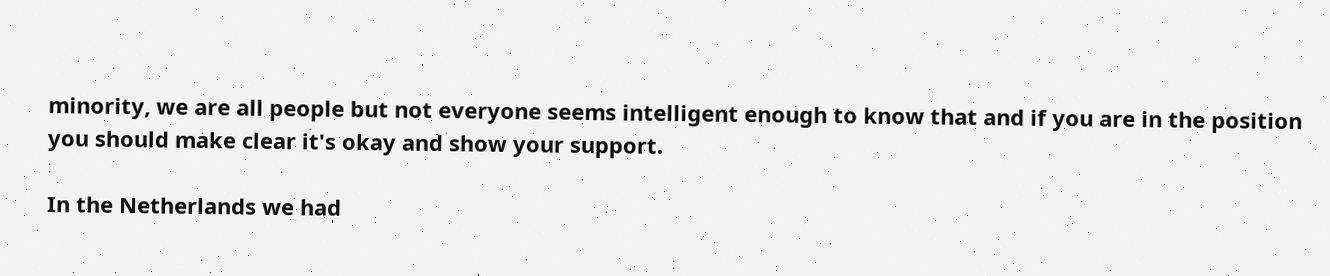minority, we are all people but not everyone seems intelligent enough to know that and if you are in the position you should make clear it's okay and show your support.

In the Netherlands we had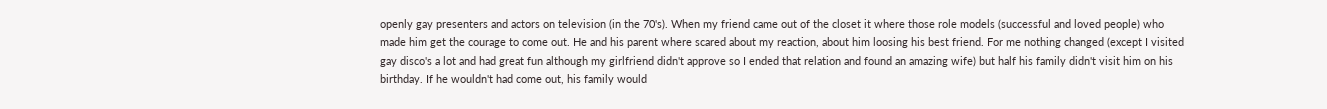openly gay presenters and actors on television (in the 70's). When my friend came out of the closet it where those role models (successful and loved people) who made him get the courage to come out. He and his parent where scared about my reaction, about him loosing his best friend. For me nothing changed (except I visited gay disco's a lot and had great fun although my girlfriend didn't approve so I ended that relation and found an amazing wife) but half his family didn't visit him on his birthday. If he wouldn't had come out, his family would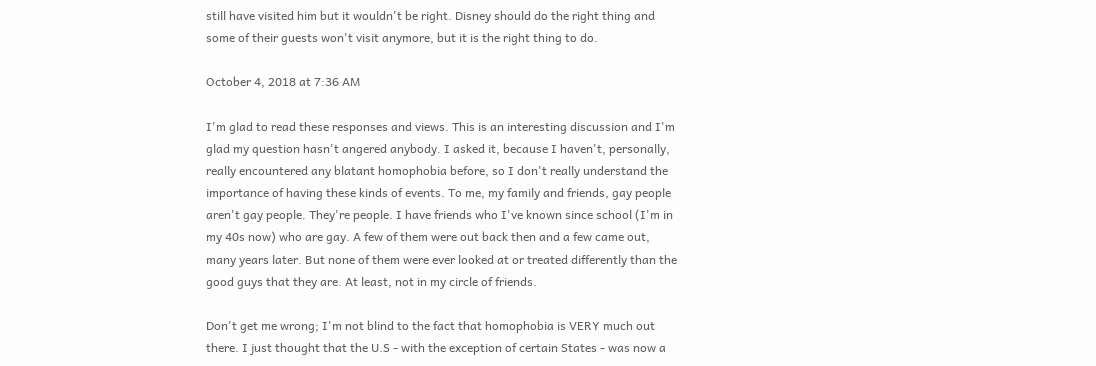still have visited him but it wouldn't be right. Disney should do the right thing and some of their guests won't visit anymore, but it is the right thing to do.

October 4, 2018 at 7:36 AM

I'm glad to read these responses and views. This is an interesting discussion and I'm glad my question hasn't angered anybody. I asked it, because I haven't, personally, really encountered any blatant homophobia before, so I don't really understand the importance of having these kinds of events. To me, my family and friends, gay people aren't gay people. They're people. I have friends who I've known since school (I'm in my 40s now) who are gay. A few of them were out back then and a few came out, many years later. But none of them were ever looked at or treated differently than the good guys that they are. At least, not in my circle of friends.

Don't get me wrong; I'm not blind to the fact that homophobia is VERY much out there. I just thought that the U.S - with the exception of certain States - was now a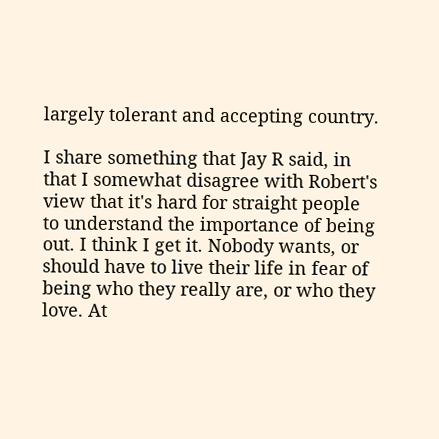largely tolerant and accepting country.

I share something that Jay R said, in that I somewhat disagree with Robert's view that it's hard for straight people to understand the importance of being out. I think I get it. Nobody wants, or should have to live their life in fear of being who they really are, or who they love. At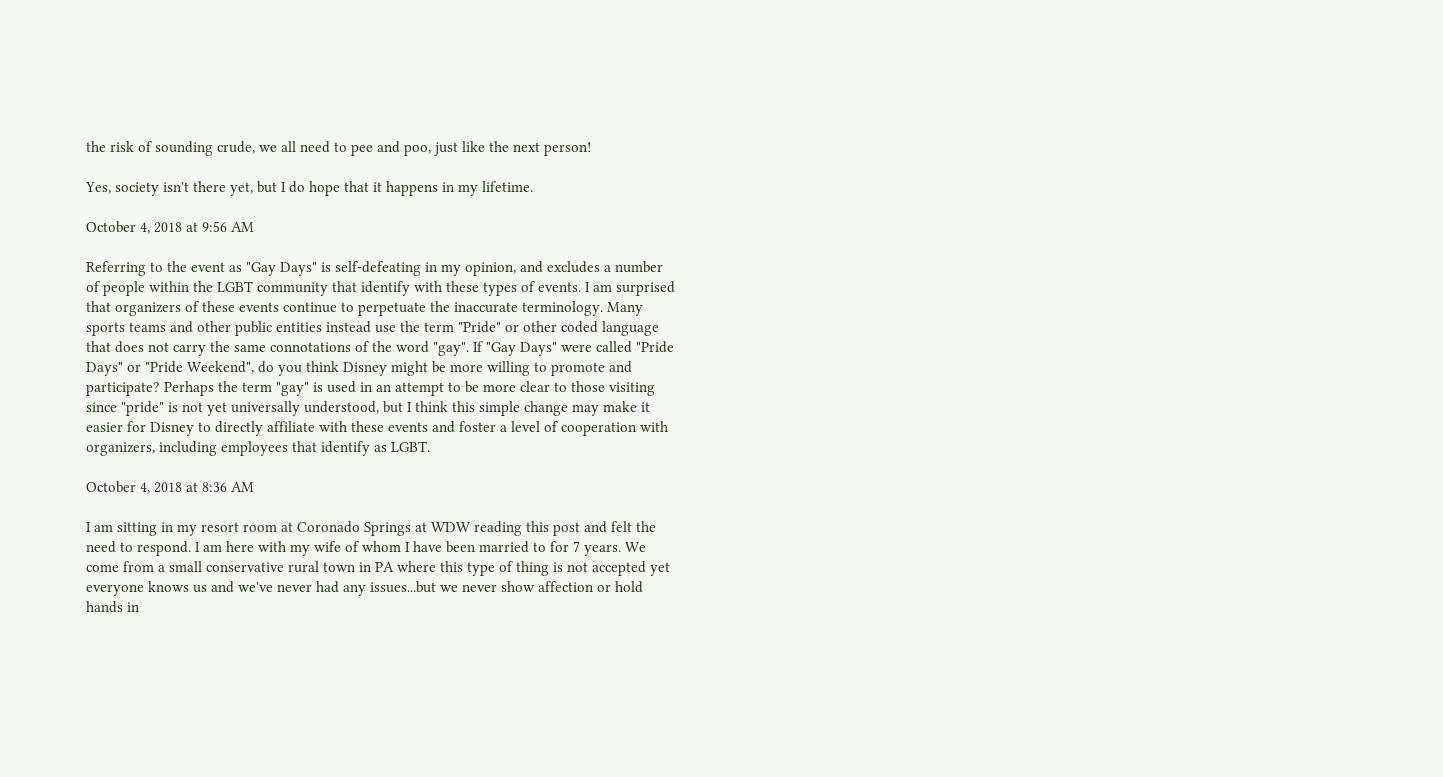the risk of sounding crude, we all need to pee and poo, just like the next person!

Yes, society isn't there yet, but I do hope that it happens in my lifetime.

October 4, 2018 at 9:56 AM

Referring to the event as "Gay Days" is self-defeating in my opinion, and excludes a number of people within the LGBT community that identify with these types of events. I am surprised that organizers of these events continue to perpetuate the inaccurate terminology. Many sports teams and other public entities instead use the term "Pride" or other coded language that does not carry the same connotations of the word "gay". If "Gay Days" were called "Pride Days" or "Pride Weekend", do you think Disney might be more willing to promote and participate? Perhaps the term "gay" is used in an attempt to be more clear to those visiting since "pride" is not yet universally understood, but I think this simple change may make it easier for Disney to directly affiliate with these events and foster a level of cooperation with organizers, including employees that identify as LGBT.

October 4, 2018 at 8:36 AM

I am sitting in my resort room at Coronado Springs at WDW reading this post and felt the need to respond. I am here with my wife of whom I have been married to for 7 years. We come from a small conservative rural town in PA where this type of thing is not accepted yet everyone knows us and we've never had any issues...but we never show affection or hold hands in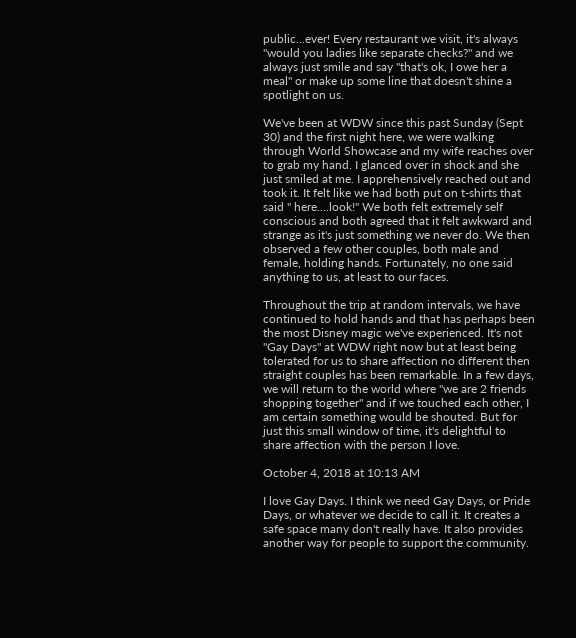public...ever! Every restaurant we visit, it's always "would you ladies like separate checks?" and we always just smile and say "that's ok, I owe her a meal" or make up some line that doesn't shine a spotlight on us.

We've been at WDW since this past Sunday (Sept 30) and the first night here, we were walking through World Showcase and my wife reaches over to grab my hand. I glanced over in shock and she just smiled at me. I apprehensively reached out and took it. It felt like we had both put on t-shirts that said " here....look!" We both felt extremely self conscious and both agreed that it felt awkward and strange as it's just something we never do. We then observed a few other couples, both male and female, holding hands. Fortunately, no one said anything to us, at least to our faces.

Throughout the trip at random intervals, we have continued to hold hands and that has perhaps been the most Disney magic we've experienced. It's not "Gay Days" at WDW right now but at least being tolerated for us to share affection no different then straight couples has been remarkable. In a few days, we will return to the world where "we are 2 friends shopping together" and if we touched each other, I am certain something would be shouted. But for just this small window of time, it's delightful to share affection with the person I love.

October 4, 2018 at 10:13 AM

I love Gay Days. I think we need Gay Days, or Pride Days, or whatever we decide to call it. It creates a safe space many don't really have. It also provides another way for people to support the community.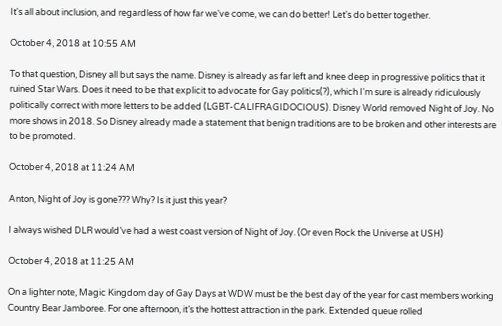It's all about inclusion, and regardless of how far we've come, we can do better! Let's do better together.

October 4, 2018 at 10:55 AM

To that question, Disney all but says the name. Disney is already as far left and knee deep in progressive politics that it ruined Star Wars. Does it need to be that explicit to advocate for Gay politics(?), which I'm sure is already ridiculously politically correct with more letters to be added (LGBT-CALIFRAGIDOCIOUS). Disney World removed Night of Joy. No more shows in 2018. So Disney already made a statement that benign traditions are to be broken and other interests are to be promoted.

October 4, 2018 at 11:24 AM

Anton, Night of Joy is gone??? Why? Is it just this year?

I always wished DLR would’ve had a west coast version of Night of Joy. (Or even Rock the Universe at USH)

October 4, 2018 at 11:25 AM

On a lighter note, Magic Kingdom day of Gay Days at WDW must be the best day of the year for cast members working Country Bear Jamboree. For one afternoon, it’s the hottest attraction in the park. Extended queue rolled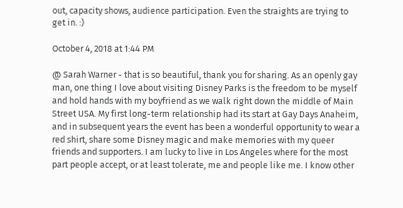out, capacity shows, audience participation. Even the straights are trying to get in. :)

October 4, 2018 at 1:44 PM

@ Sarah Warner - that is so beautiful, thank you for sharing. As an openly gay man, one thing I love about visiting Disney Parks is the freedom to be myself and hold hands with my boyfriend as we walk right down the middle of Main Street USA. My first long-term relationship had its start at Gay Days Anaheim, and in subsequent years the event has been a wonderful opportunity to wear a red shirt, share some Disney magic and make memories with my queer friends and supporters. I am lucky to live in Los Angeles where for the most part people accept, or at least tolerate, me and people like me. I know other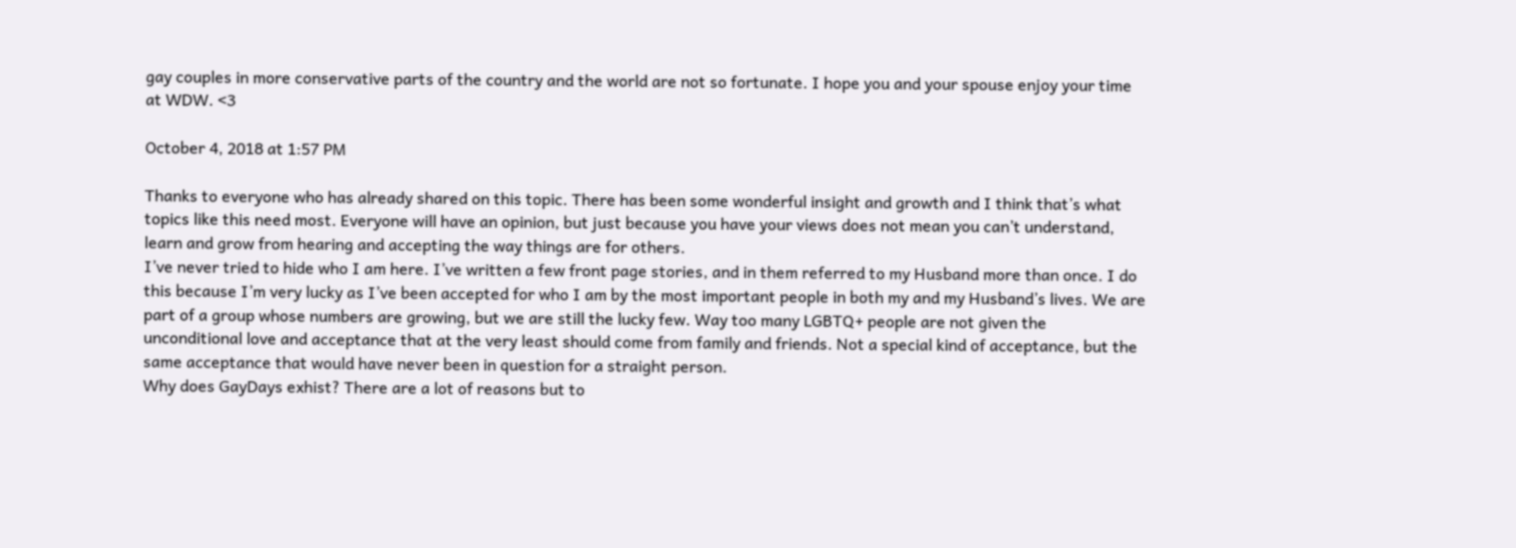gay couples in more conservative parts of the country and the world are not so fortunate. I hope you and your spouse enjoy your time at WDW. <3

October 4, 2018 at 1:57 PM

Thanks to everyone who has already shared on this topic. There has been some wonderful insight and growth and I think that’s what topics like this need most. Everyone will have an opinion, but just because you have your views does not mean you can’t understand, learn and grow from hearing and accepting the way things are for others.
I’ve never tried to hide who I am here. I’ve written a few front page stories, and in them referred to my Husband more than once. I do this because I’m very lucky as I’ve been accepted for who I am by the most important people in both my and my Husband’s lives. We are part of a group whose numbers are growing, but we are still the lucky few. Way too many LGBTQ+ people are not given the unconditional love and acceptance that at the very least should come from family and friends. Not a special kind of acceptance, but the same acceptance that would have never been in question for a straight person.
Why does GayDays exhist? There are a lot of reasons but to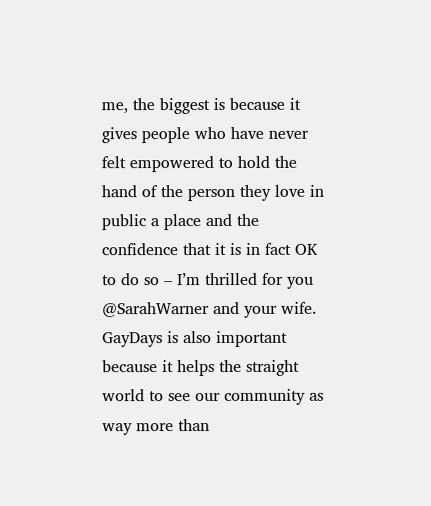me, the biggest is because it gives people who have never felt empowered to hold the hand of the person they love in public a place and the confidence that it is in fact OK to do so – I’m thrilled for you @SarahWarner and your wife.
GayDays is also important because it helps the straight world to see our community as way more than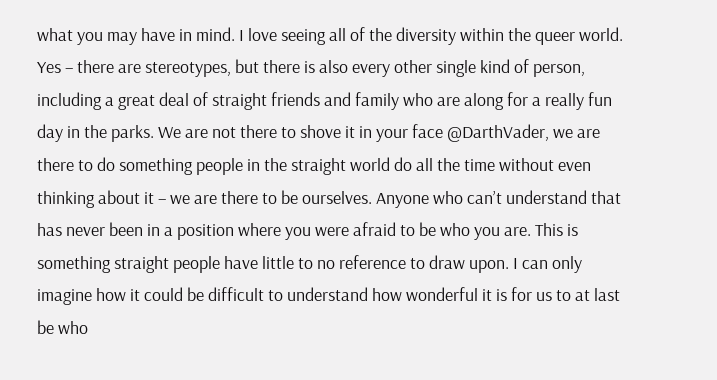what you may have in mind. I love seeing all of the diversity within the queer world. Yes – there are stereotypes, but there is also every other single kind of person, including a great deal of straight friends and family who are along for a really fun day in the parks. We are not there to shove it in your face @DarthVader, we are there to do something people in the straight world do all the time without even thinking about it – we are there to be ourselves. Anyone who can’t understand that has never been in a position where you were afraid to be who you are. This is something straight people have little to no reference to draw upon. I can only imagine how it could be difficult to understand how wonderful it is for us to at last be who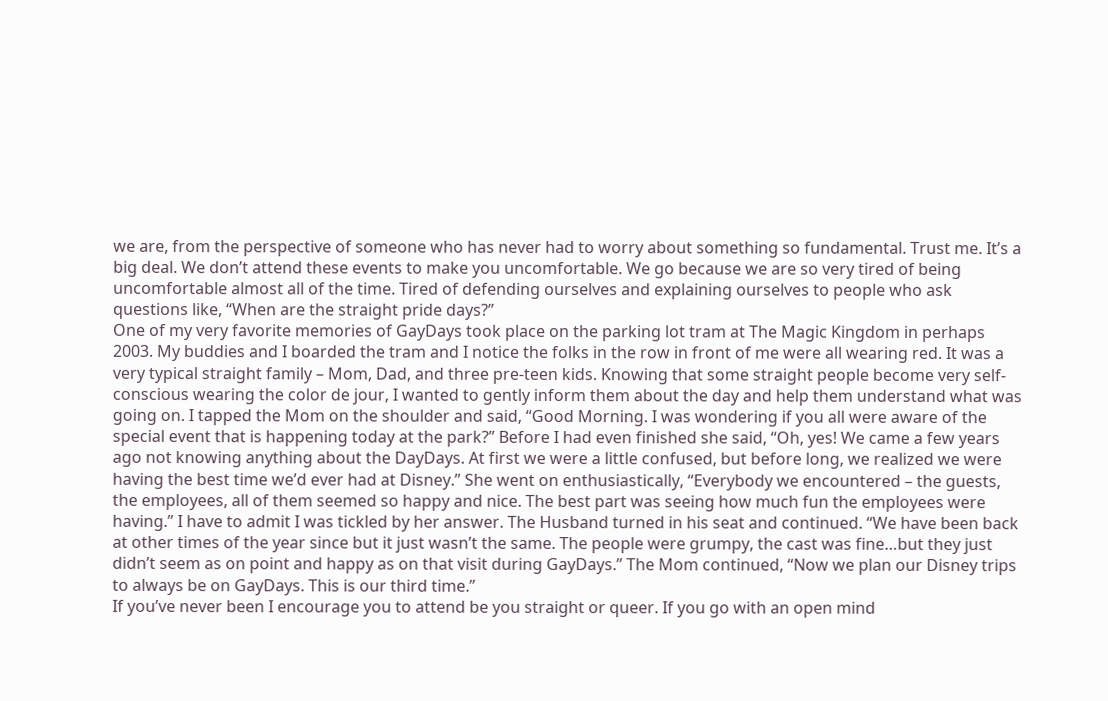we are, from the perspective of someone who has never had to worry about something so fundamental. Trust me. It’s a big deal. We don’t attend these events to make you uncomfortable. We go because we are so very tired of being uncomfortable almost all of the time. Tired of defending ourselves and explaining ourselves to people who ask questions like, “When are the straight pride days?”
One of my very favorite memories of GayDays took place on the parking lot tram at The Magic Kingdom in perhaps 2003. My buddies and I boarded the tram and I notice the folks in the row in front of me were all wearing red. It was a very typical straight family – Mom, Dad, and three pre-teen kids. Knowing that some straight people become very self-conscious wearing the color de jour, I wanted to gently inform them about the day and help them understand what was going on. I tapped the Mom on the shoulder and said, “Good Morning. I was wondering if you all were aware of the special event that is happening today at the park?” Before I had even finished she said, “Oh, yes! We came a few years ago not knowing anything about the DayDays. At first we were a little confused, but before long, we realized we were having the best time we’d ever had at Disney.” She went on enthusiastically, “Everybody we encountered – the guests, the employees, all of them seemed so happy and nice. The best part was seeing how much fun the employees were having.” I have to admit I was tickled by her answer. The Husband turned in his seat and continued. “We have been back at other times of the year since but it just wasn’t the same. The people were grumpy, the cast was fine…but they just didn’t seem as on point and happy as on that visit during GayDays.” The Mom continued, “Now we plan our Disney trips to always be on GayDays. This is our third time.”
If you’ve never been I encourage you to attend be you straight or queer. If you go with an open mind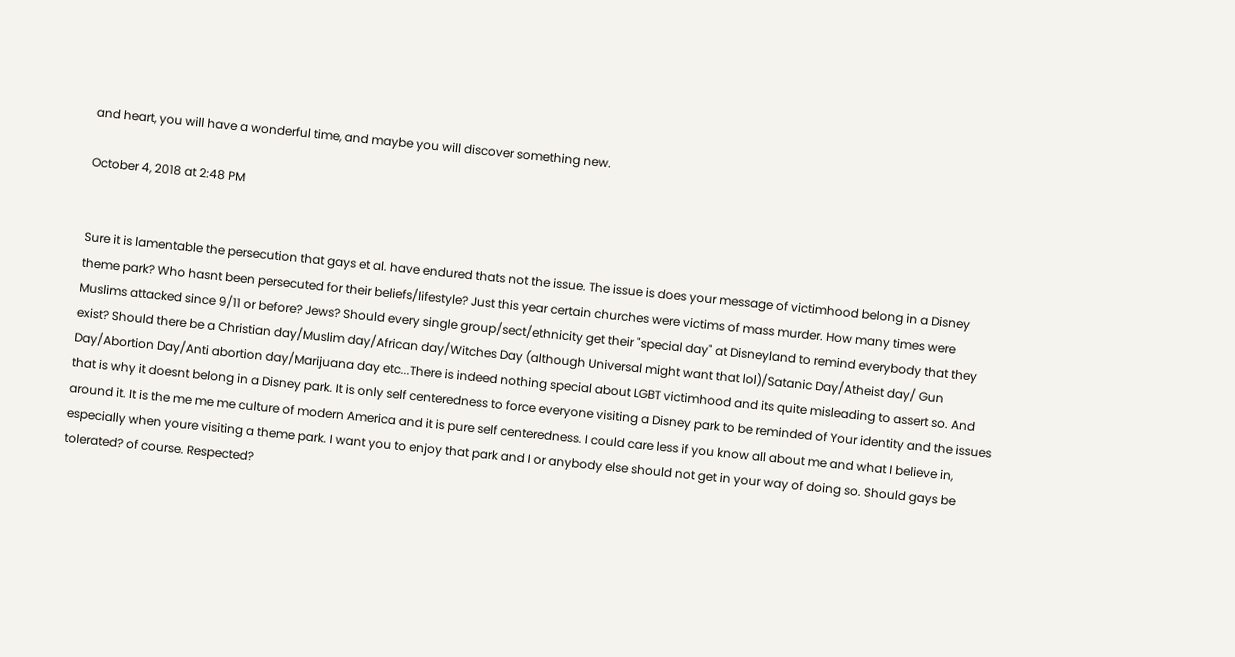and heart, you will have a wonderful time, and maybe you will discover something new.

October 4, 2018 at 2:48 PM


Sure it is lamentable the persecution that gays et al. have endured thats not the issue. The issue is does your message of victimhood belong in a Disney theme park? Who hasnt been persecuted for their beliefs/lifestyle? Just this year certain churches were victims of mass murder. How many times were Muslims attacked since 9/11 or before? Jews? Should every single group/sect/ethnicity get their "special day" at Disneyland to remind everybody that they exist? Should there be a Christian day/Muslim day/African day/Witches Day (although Universal might want that lol)/Satanic Day/Atheist day/ Gun Day/Abortion Day/Anti abortion day/Marijuana day etc...There is indeed nothing special about LGBT victimhood and its quite misleading to assert so. And that is why it doesnt belong in a Disney park. It is only self centeredness to force everyone visiting a Disney park to be reminded of Your identity and the issues around it. It is the me me me culture of modern America and it is pure self centeredness. I could care less if you know all about me and what I believe in, especially when youre visiting a theme park. I want you to enjoy that park and I or anybody else should not get in your way of doing so. Should gays be tolerated? of course. Respected?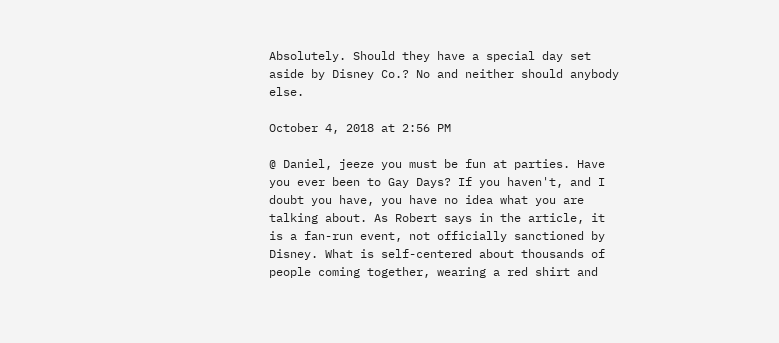Absolutely. Should they have a special day set aside by Disney Co.? No and neither should anybody else.

October 4, 2018 at 2:56 PM

@ Daniel, jeeze you must be fun at parties. Have you ever been to Gay Days? If you haven't, and I doubt you have, you have no idea what you are talking about. As Robert says in the article, it is a fan-run event, not officially sanctioned by Disney. What is self-centered about thousands of people coming together, wearing a red shirt and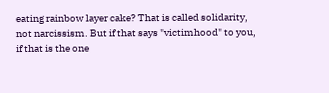eating rainbow layer cake? That is called solidarity, not narcissism. But if that says "victimhood" to you, if that is the one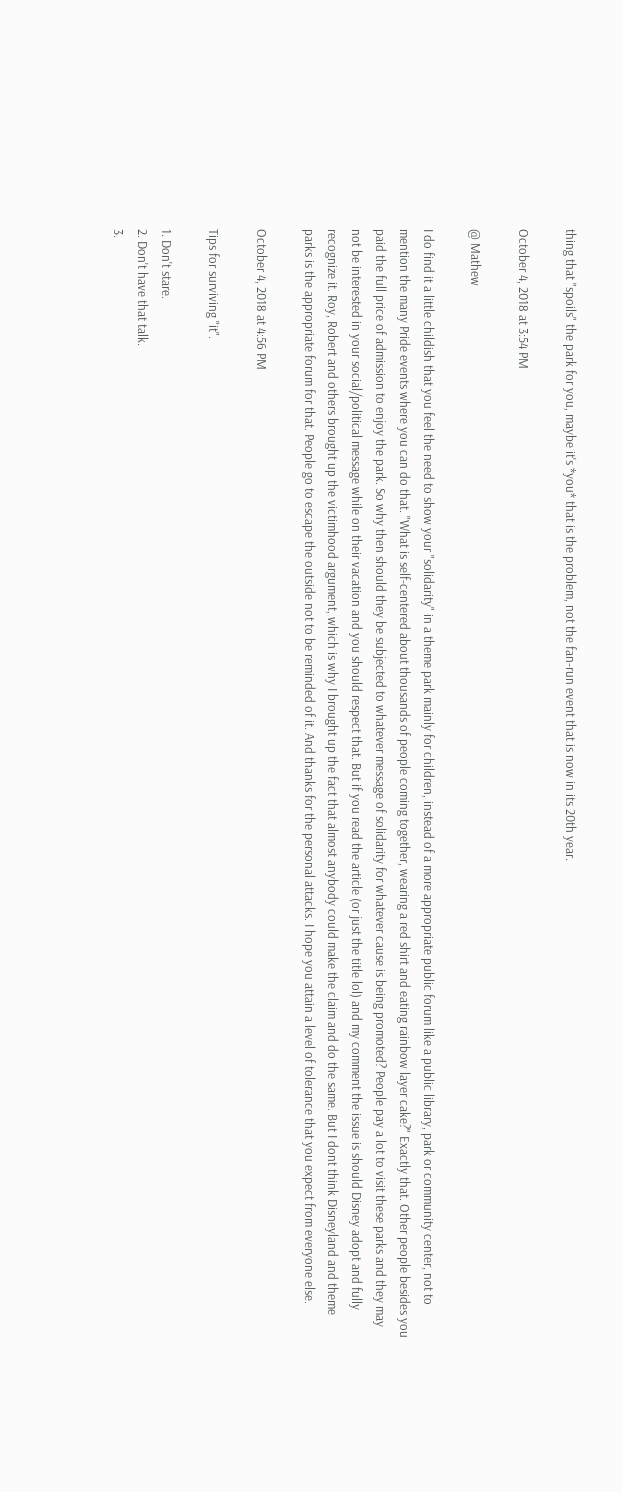thing that "spoils" the park for you, maybe it's *you* that is the problem, not the fan-run event that is now in its 20th year.

October 4, 2018 at 3:54 PM

@ Mathew

I do find it a little childish that you feel the need to show your "solidarity" in a theme park mainly for children, instead of a more appropriate public forum like a public library, park or community center, not to mention the many Pride events where you can do that. "What is self-centered about thousands of people coming together, wearing a red shirt and eating rainbow layer cake?" Exactly that. Other people besides you paid the full price of admission to enjoy the park. So why then should they be subjected to whatever message of solidarity for whatever cause is being promoted? People pay a lot to visit these parks and they may not be interested in your social/political message while on their vacation and you should respect that. But if you read the article (or just the title lol) and my comment the issue is should Disney adopt and fully recognize it. Roy, Robert and others brought up the victimhood argument, which is why I brought up the fact that almost anybody could make the claim and do the same. But I dont think Disneyland and theme parks is the appropriate forum for that. People go to escape the outside not to be reminded of it. And thanks for the personal attacks. I hope you attain a level of tolerance that you expect from everyone else.

October 4, 2018 at 4:56 PM

Tips for surviving "it".

1. Don't stare.
2. Don't have that talk.
3.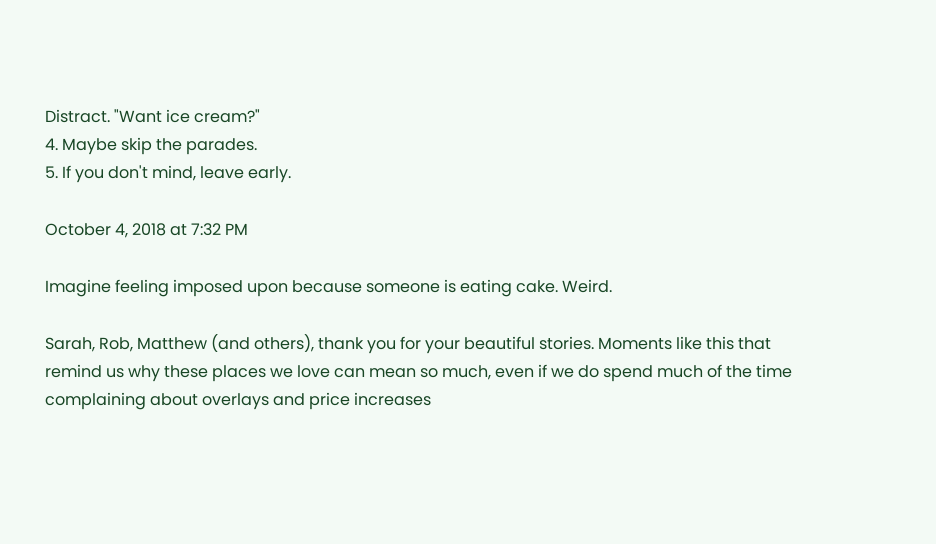Distract. "Want ice cream?"
4. Maybe skip the parades.
5. If you don't mind, leave early.

October 4, 2018 at 7:32 PM

Imagine feeling imposed upon because someone is eating cake. Weird.

Sarah, Rob, Matthew (and others), thank you for your beautiful stories. Moments like this that remind us why these places we love can mean so much, even if we do spend much of the time complaining about overlays and price increases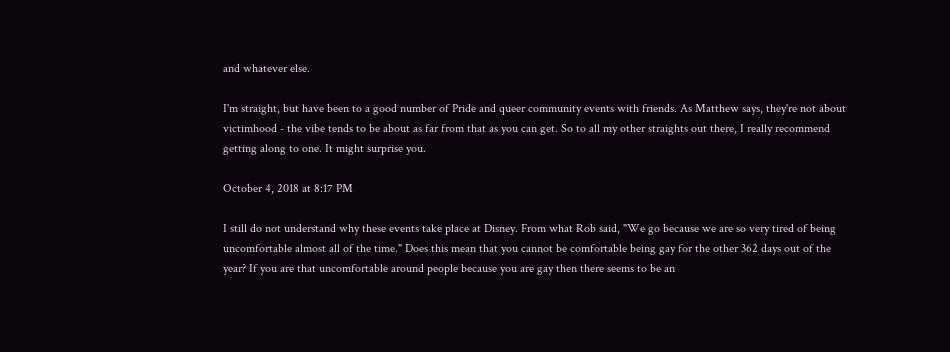and whatever else.

I'm straight, but have been to a good number of Pride and queer community events with friends. As Matthew says, they're not about victimhood - the vibe tends to be about as far from that as you can get. So to all my other straights out there, I really recommend getting along to one. It might surprise you.

October 4, 2018 at 8:17 PM

I still do not understand why these events take place at Disney. From what Rob said, "We go because we are so very tired of being uncomfortable almost all of the time." Does this mean that you cannot be comfortable being gay for the other 362 days out of the year? If you are that uncomfortable around people because you are gay then there seems to be an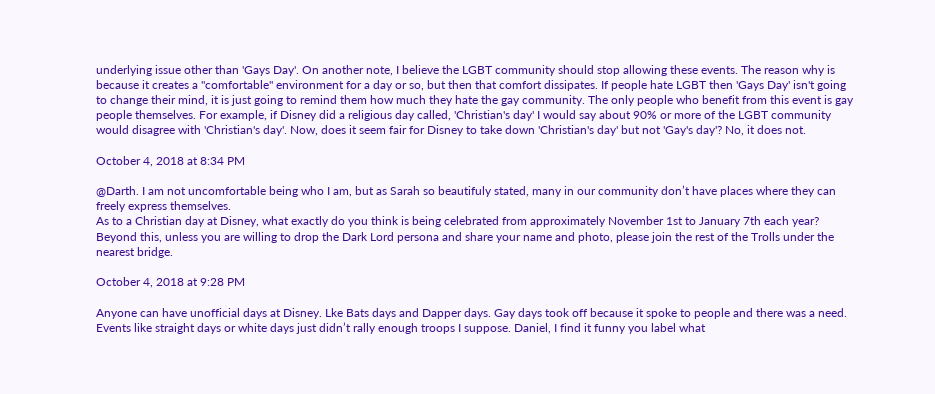underlying issue other than 'Gays Day'. On another note, I believe the LGBT community should stop allowing these events. The reason why is because it creates a "comfortable" environment for a day or so, but then that comfort dissipates. If people hate LGBT then 'Gays Day' isn't going to change their mind, it is just going to remind them how much they hate the gay community. The only people who benefit from this event is gay people themselves. For example, if Disney did a religious day called, 'Christian's day' I would say about 90% or more of the LGBT community would disagree with 'Christian's day'. Now, does it seem fair for Disney to take down 'Christian's day' but not 'Gay's day'? No, it does not.

October 4, 2018 at 8:34 PM

@Darth. I am not uncomfortable being who I am, but as Sarah so beautifuly stated, many in our community don’t have places where they can freely express themselves.
As to a Christian day at Disney, what exactly do you think is being celebrated from approximately November 1st to January 7th each year?
Beyond this, unless you are willing to drop the Dark Lord persona and share your name and photo, please join the rest of the Trolls under the nearest bridge.

October 4, 2018 at 9:28 PM

Anyone can have unofficial days at Disney. Lke Bats days and Dapper days. Gay days took off because it spoke to people and there was a need. Events like straight days or white days just didn’t rally enough troops I suppose. Daniel, I find it funny you label what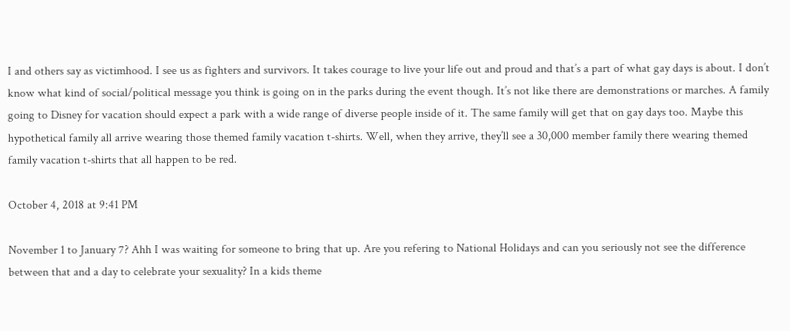I and others say as victimhood. I see us as fighters and survivors. It takes courage to live your life out and proud and that’s a part of what gay days is about. I don’t know what kind of social/political message you think is going on in the parks during the event though. It’s not like there are demonstrations or marches. A family going to Disney for vacation should expect a park with a wide range of diverse people inside of it. The same family will get that on gay days too. Maybe this hypothetical family all arrive wearing those themed family vacation t-shirts. Well, when they arrive, they’ll see a 30,000 member family there wearing themed family vacation t-shirts that all happen to be red.

October 4, 2018 at 9:41 PM

November 1 to January 7? Ahh I was waiting for someone to bring that up. Are you refering to National Holidays and can you seriously not see the difference between that and a day to celebrate your sexuality? In a kids theme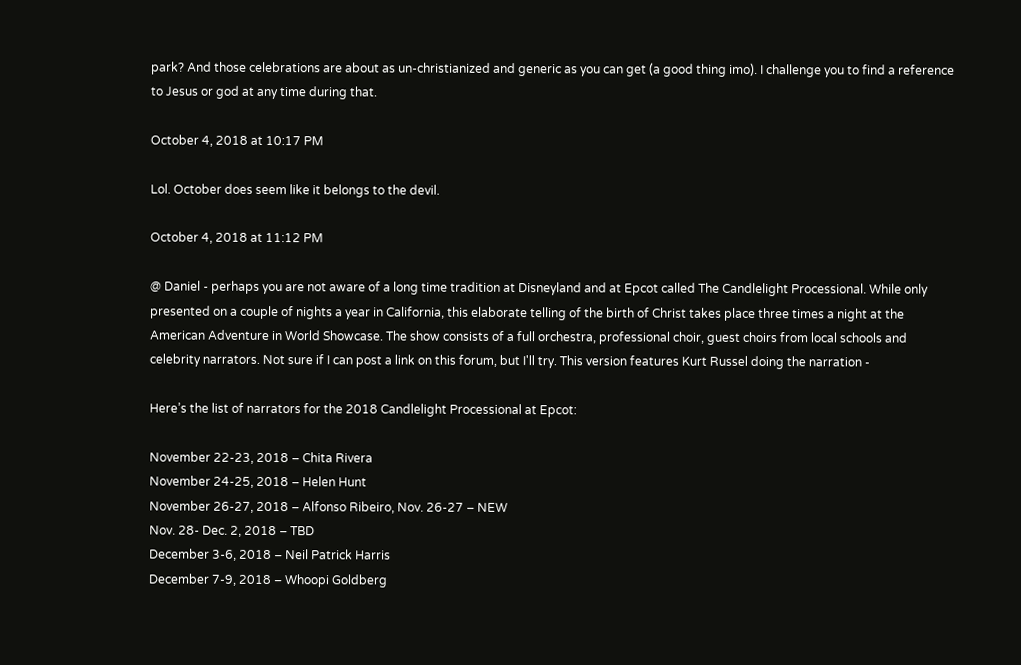park? And those celebrations are about as un-christianized and generic as you can get (a good thing imo). I challenge you to find a reference to Jesus or god at any time during that.

October 4, 2018 at 10:17 PM

Lol. October does seem like it belongs to the devil.

October 4, 2018 at 11:12 PM

@ Daniel - perhaps you are not aware of a long time tradition at Disneyland and at Epcot called The Candlelight Processional. While only presented on a couple of nights a year in California, this elaborate telling of the birth of Christ takes place three times a night at the American Adventure in World Showcase. The show consists of a full orchestra, professional choir, guest choirs from local schools and celebrity narrators. Not sure if I can post a link on this forum, but I'll try. This version features Kurt Russel doing the narration -

Here’s the list of narrators for the 2018 Candlelight Processional at Epcot:

November 22-23, 2018 – Chita Rivera
November 24-25, 2018 – Helen Hunt
November 26-27, 2018 – Alfonso Ribeiro, Nov. 26-27 – NEW
Nov. 28- Dec. 2, 2018 – TBD
December 3-6, 2018 – Neil Patrick Harris
December 7-9, 2018 – Whoopi Goldberg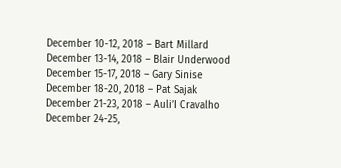December 10-12, 2018 – Bart Millard
December 13-14, 2018 – Blair Underwood
December 15-17, 2018 – Gary Sinise
December 18-20, 2018 – Pat Sajak
December 21-23, 2018 – Auli’I Cravalho
December 24-25,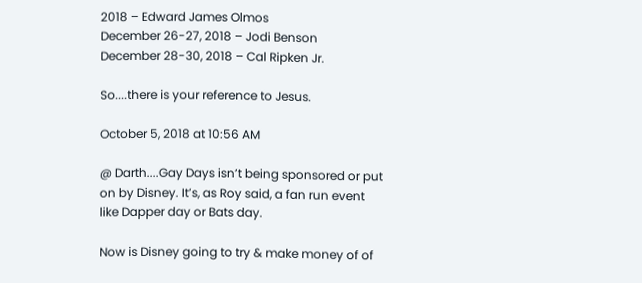2018 – Edward James Olmos
December 26-27, 2018 – Jodi Benson
December 28-30, 2018 – Cal Ripken Jr.

So....there is your reference to Jesus.

October 5, 2018 at 10:56 AM

@ Darth....Gay Days isn’t being sponsored or put on by Disney. It’s, as Roy said, a fan run event like Dapper day or Bats day.

Now is Disney going to try & make money of of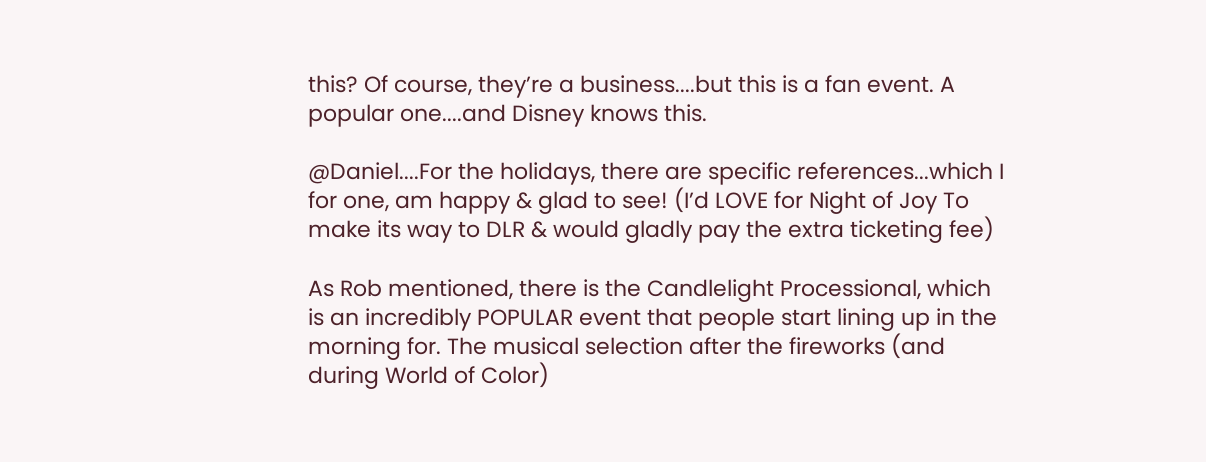this? Of course, they’re a business....but this is a fan event. A popular one....and Disney knows this.

@Daniel....For the holidays, there are specific references...which I for one, am happy & glad to see! (I’d LOVE for Night of Joy To make its way to DLR & would gladly pay the extra ticketing fee)

As Rob mentioned, there is the Candlelight Processional, which is an incredibly POPULAR event that people start lining up in the morning for. The musical selection after the fireworks (and during World of Color)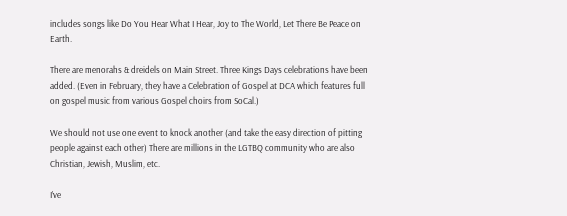includes songs like Do You Hear What I Hear, Joy to The World, Let There Be Peace on Earth.

There are menorahs & dreidels on Main Street. Three Kings Days celebrations have been added. (Even in February, they have a Celebration of Gospel at DCA which features full on gospel music from various Gospel choirs from SoCal.)

We should not use one event to knock another (and take the easy direction of pitting people against each other) There are millions in the LGTBQ community who are also Christian, Jewish, Muslim, etc.

I’ve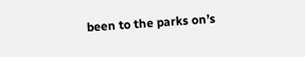been to the parks on’s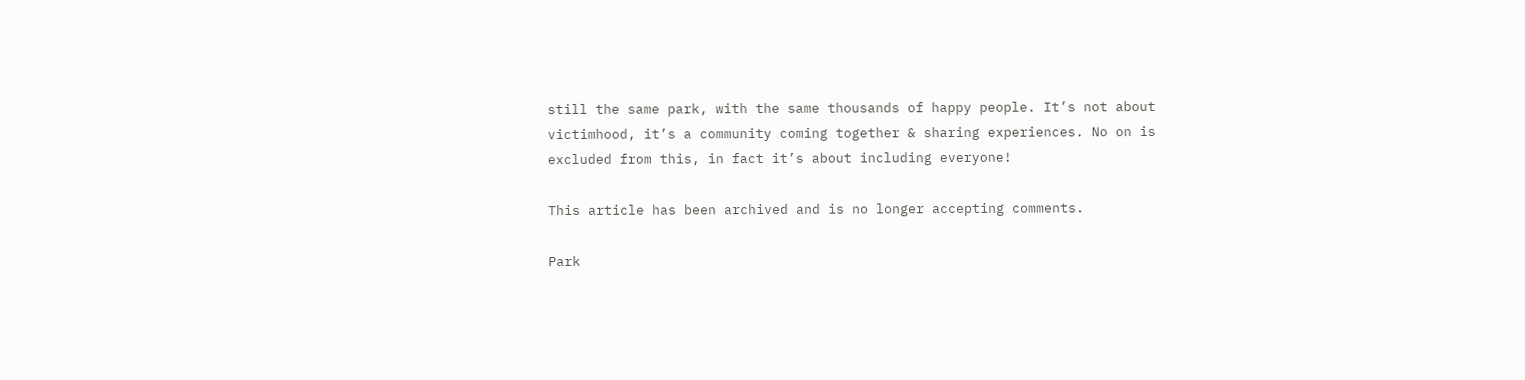still the same park, with the same thousands of happy people. It’s not about victimhood, it’s a community coming together & sharing experiences. No on is excluded from this, in fact it’s about including everyone!

This article has been archived and is no longer accepting comments.

Park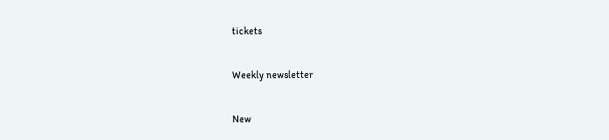tickets

Weekly newsletter

New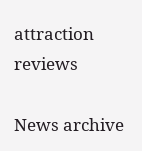attraction reviews

News archive